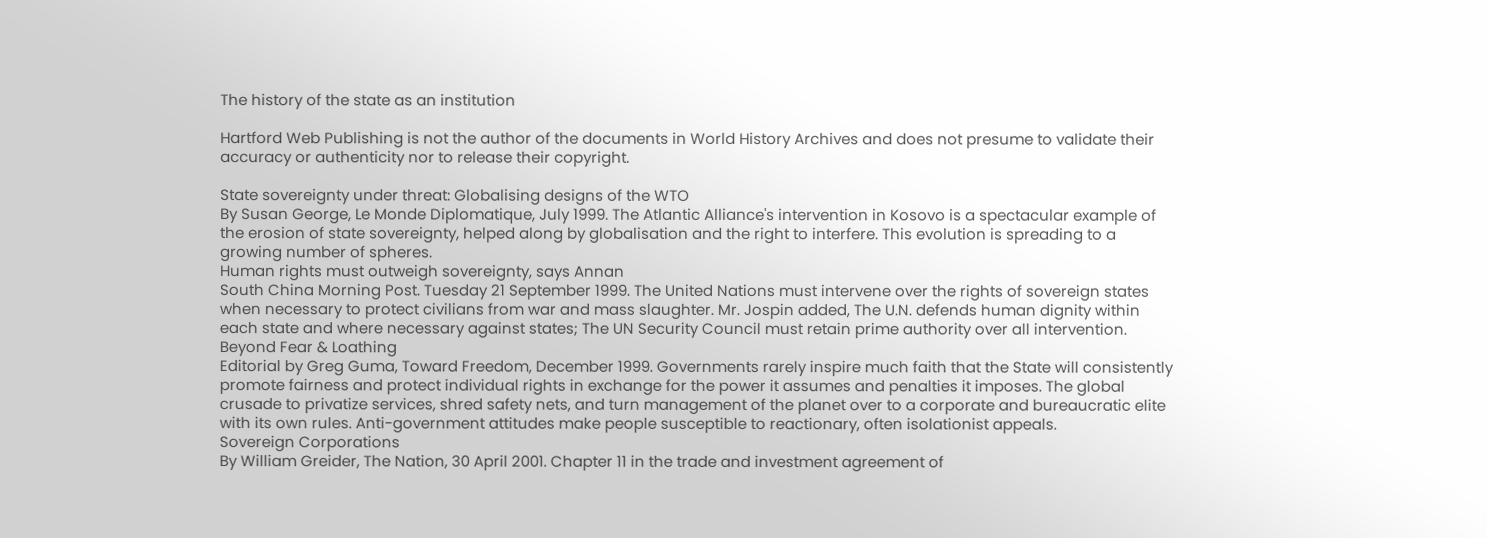The history of the state as an institution

Hartford Web Publishing is not the author of the documents in World History Archives and does not presume to validate their accuracy or authenticity nor to release their copyright.

State sovereignty under threat: Globalising designs of the WTO
By Susan George, Le Monde Diplomatique, July 1999. The Atlantic Alliance's intervention in Kosovo is a spectacular example of the erosion of state sovereignty, helped along by globalisation and the right to interfere. This evolution is spreading to a growing number of spheres.
Human rights must outweigh sovereignty, says Annan
South China Morning Post. Tuesday 21 September 1999. The United Nations must intervene over the rights of sovereign states when necessary to protect civilians from war and mass slaughter. Mr. Jospin added, The U.N. defends human dignity within each state and where necessary against states; The UN Security Council must retain prime authority over all intervention.
Beyond Fear & Loathing
Editorial by Greg Guma, Toward Freedom, December 1999. Governments rarely inspire much faith that the State will consistently promote fairness and protect individual rights in exchange for the power it assumes and penalties it imposes. The global crusade to privatize services, shred safety nets, and turn management of the planet over to a corporate and bureaucratic elite with its own rules. Anti-government attitudes make people susceptible to reactionary, often isolationist appeals.
Sovereign Corporations
By William Greider, The Nation, 30 April 2001. Chapter 11 in the trade and investment agreement of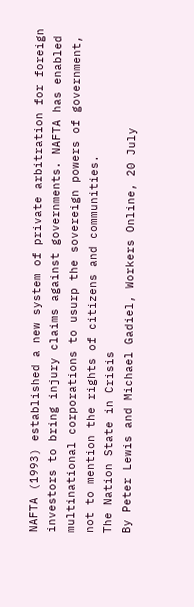NAFTA (1993) established a new system of private arbitration for foreign investors to bring injury claims against governments. NAFTA has enabled multinational corporations to usurp the sovereign powers of government, not to mention the rights of citizens and communities.
The Nation State in Crisis
By Peter Lewis and Michael Gadiel, Workers Online, 20 July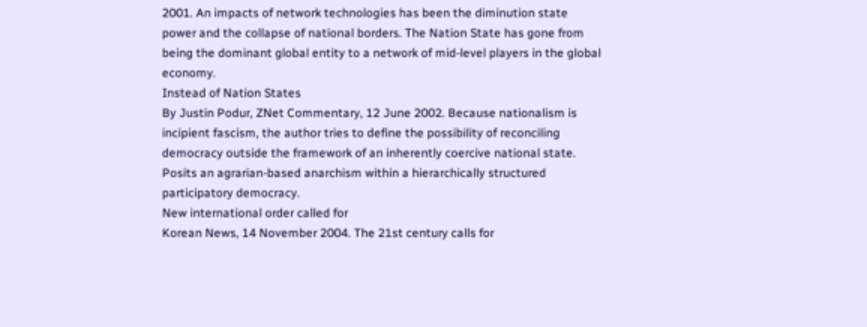2001. An impacts of network technologies has been the diminution state power and the collapse of national borders. The Nation State has gone from being the dominant global entity to a network of mid-level players in the global economy.
Instead of Nation States
By Justin Podur, ZNet Commentary, 12 June 2002. Because nationalism is incipient fascism, the author tries to define the possibility of reconciling democracy outside the framework of an inherently coercive national state. Posits an agrarian-based anarchism within a hierarchically structured participatory democracy.
New international order called for
Korean News, 14 November 2004. The 21st century calls for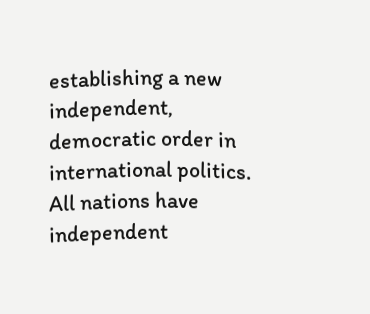establishing a new independent, democratic order in international politics. All nations have independent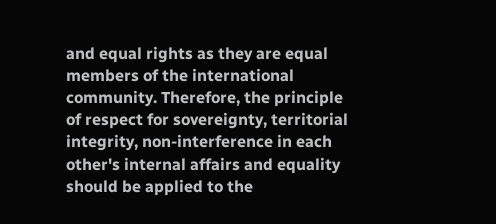and equal rights as they are equal members of the international community. Therefore, the principle of respect for sovereignty, territorial integrity, non-interference in each other's internal affairs and equality should be applied to the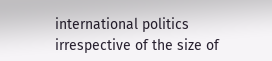international politics irrespective of the size of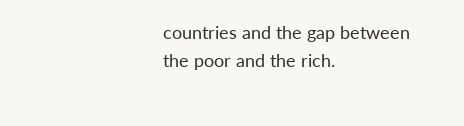countries and the gap between the poor and the rich.